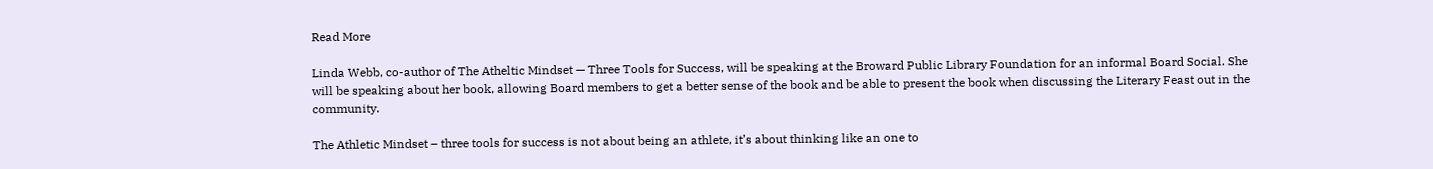Read More

Linda Webb, co-author of The Atheltic Mindset — Three Tools for Success, will be speaking at the Broward Public Library Foundation for an informal Board Social. She will be speaking about her book, allowing Board members to get a better sense of the book and be able to present the book when discussing the Literary Feast out in the community.

The Athletic Mindset – three tools for success is not about being an athlete, it’s about thinking like an one to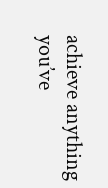achieve anything you’ve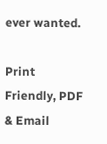ever wanted.

Print Friendly, PDF & Email